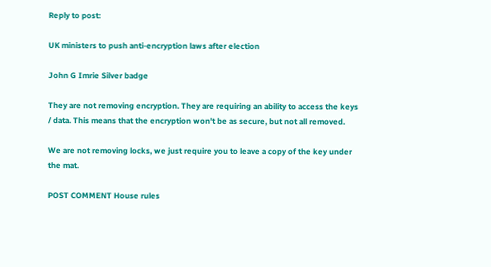Reply to post:

UK ministers to push anti-encryption laws after election

John G Imrie Silver badge

They are not removing encryption. They are requiring an ability to access the keys / data. This means that the encryption won't be as secure, but not all removed.

We are not removing locks, we just require you to leave a copy of the key under the mat.

POST COMMENT House rules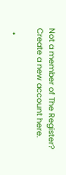Not a member of The Register? Create a new account here.

  •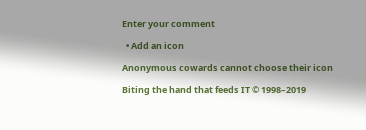Enter your comment

  • Add an icon

Anonymous cowards cannot choose their icon

Biting the hand that feeds IT © 1998–2019